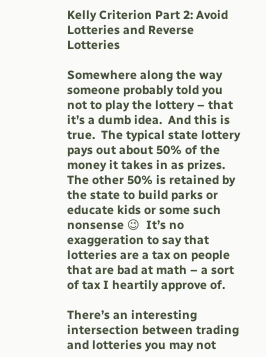Kelly Criterion Part 2: Avoid Lotteries and Reverse Lotteries

Somewhere along the way someone probably told you not to play the lottery – that it’s a dumb idea.  And this is true.  The typical state lottery pays out about 50% of the money it takes in as prizes.  The other 50% is retained by the state to build parks or educate kids or some such nonsense 😉  It’s no exaggeration to say that lotteries are a tax on people that are bad at math – a sort of tax I heartily approve of.

There’s an interesting intersection between trading and lotteries you may not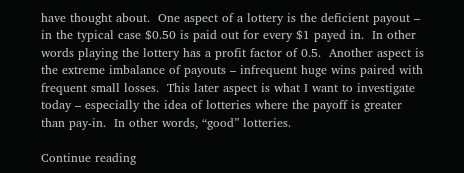have thought about.  One aspect of a lottery is the deficient payout – in the typical case $0.50 is paid out for every $1 payed in.  In other words playing the lottery has a profit factor of 0.5.  Another aspect is the extreme imbalance of payouts – infrequent huge wins paired with frequent small losses.  This later aspect is what I want to investigate today – especially the idea of lotteries where the payoff is greater than pay-in.  In other words, “good” lotteries.

Continue reading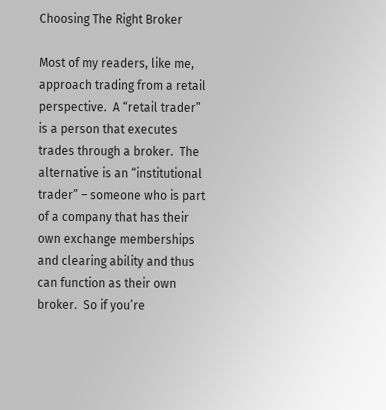Choosing The Right Broker

Most of my readers, like me,  approach trading from a retail perspective.  A “retail trader” is a person that executes trades through a broker.  The alternative is an “institutional trader” – someone who is part of a company that has their own exchange memberships and clearing ability and thus can function as their own broker.  So if you’re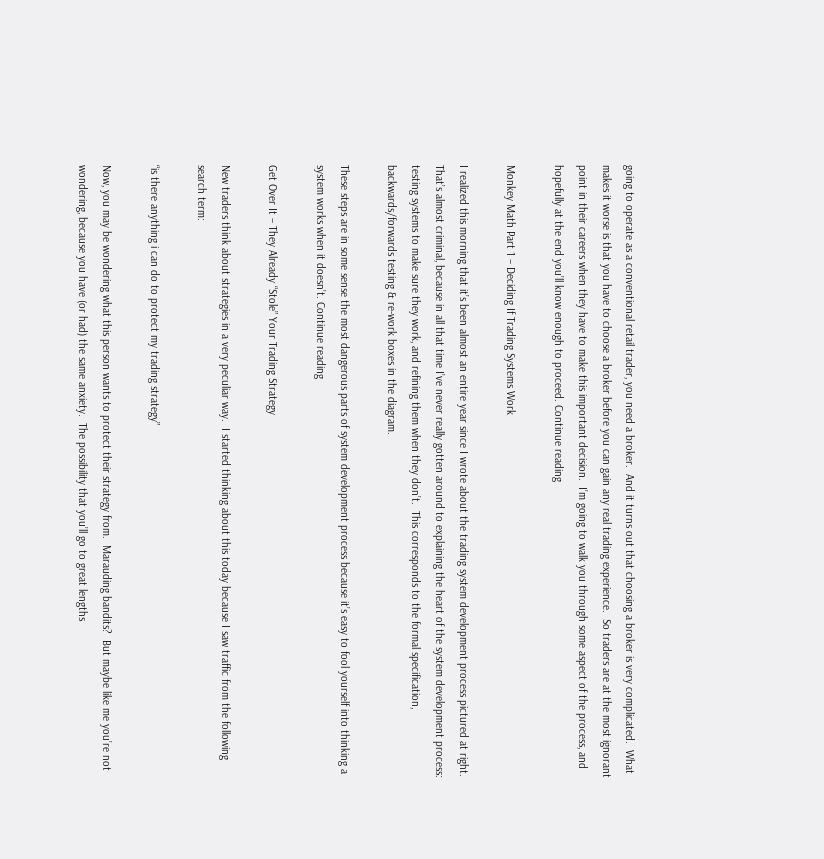going to operate as a conventional retail trader, you need a broker.  And it turns out that choosing a broker is very complicated.  What makes it worse is that you have to choose a broker before you can gain any real trading experience.  So traders are at the most ignorant point in their careers when they have to make this important decision.  I’m going to walk you through some aspect of the process, and hopefully at the end you’ll know enough to proceed. Continue reading

Monkey Math Part 1 – Deciding If Trading Systems Work

I realized this morning that it’s been almost an entire year since I wrote about the trading system development process pictured at right.  That’s almost criminal, because in all that time I’ve never really gotten around to explaining the heart of the system development process: testing systems to make sure they work, and refining them when they don’t.  This corresponds to the formal specification, backwards/forwards testing & re-work boxes in the diagram.

These steps are in some sense the most dangerous parts of system development process because it’s easy to fool yourself into thinking a system works when it doesn’t. Continue reading

Get Over It – They Already “Stole” Your Trading Strategy

New traders think about strategies in a very peculiar way.  I started thinking about this today because I saw traffic from the following search term:

“is there anything i can do to protect my trading strategy”

Now, you may be wondering what this person wants to protect their strategy from.  Marauding bandits?  But maybe like me you’re not wondering, because you have (or had) the same anxiety.  The possibility that you’ll go to great lengths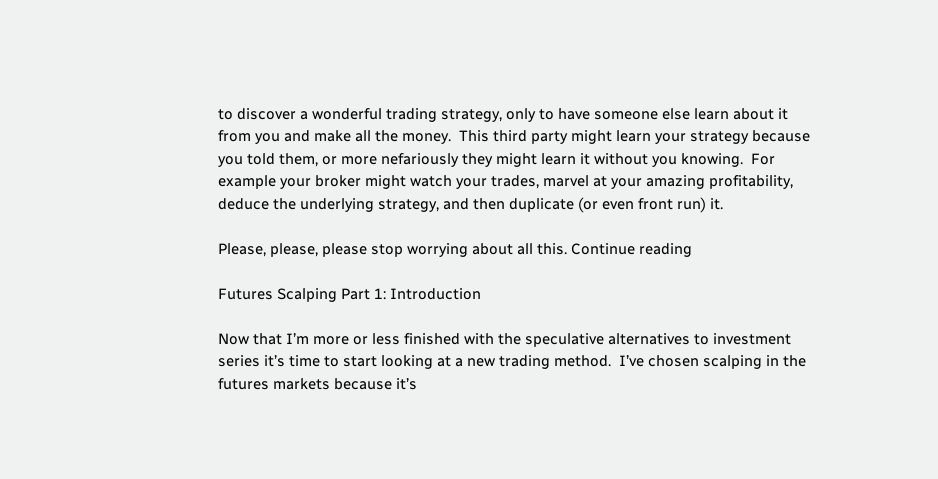to discover a wonderful trading strategy, only to have someone else learn about it from you and make all the money.  This third party might learn your strategy because you told them, or more nefariously they might learn it without you knowing.  For example your broker might watch your trades, marvel at your amazing profitability, deduce the underlying strategy, and then duplicate (or even front run) it.

Please, please, please stop worrying about all this. Continue reading

Futures Scalping Part 1: Introduction

Now that I’m more or less finished with the speculative alternatives to investment series it’s time to start looking at a new trading method.  I’ve chosen scalping in the futures markets because it’s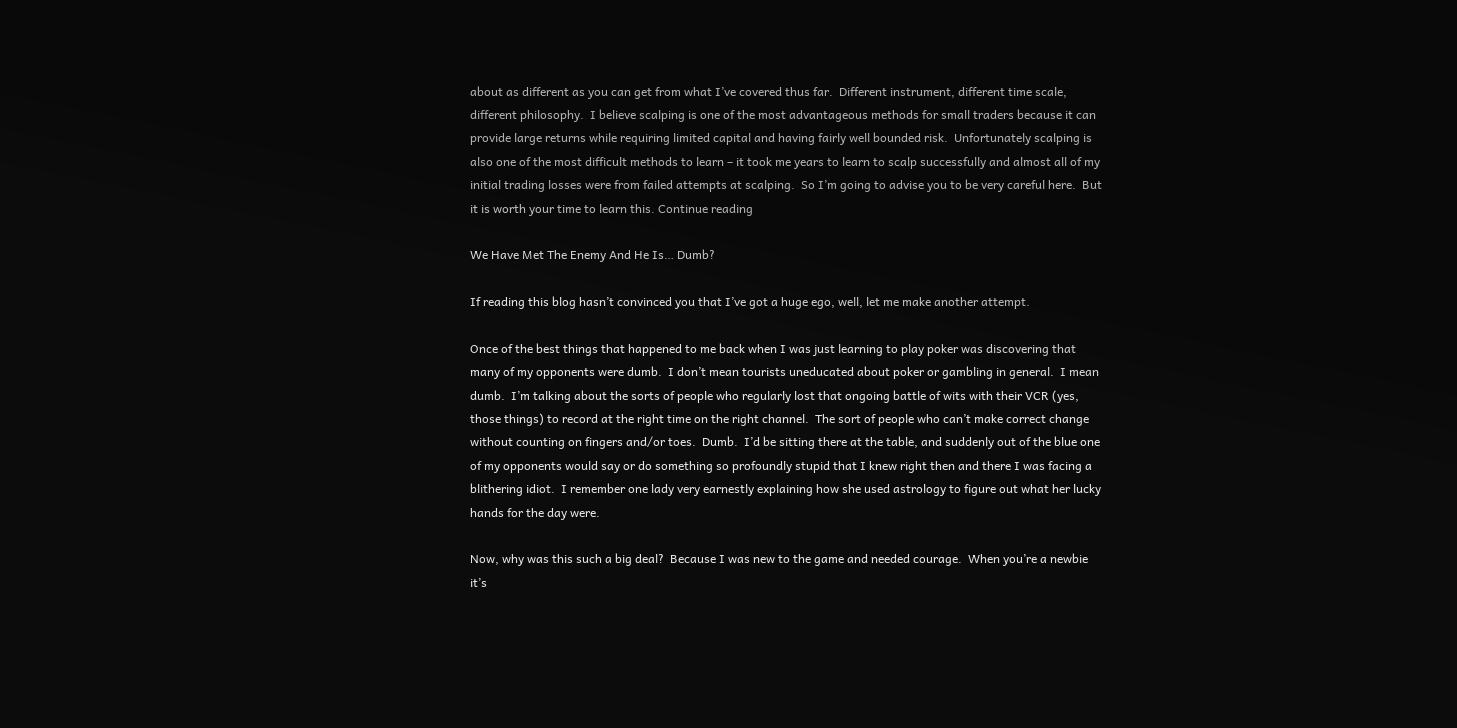about as different as you can get from what I’ve covered thus far.  Different instrument, different time scale, different philosophy.  I believe scalping is one of the most advantageous methods for small traders because it can provide large returns while requiring limited capital and having fairly well bounded risk.  Unfortunately scalping is also one of the most difficult methods to learn – it took me years to learn to scalp successfully and almost all of my initial trading losses were from failed attempts at scalping.  So I’m going to advise you to be very careful here.  But it is worth your time to learn this. Continue reading

We Have Met The Enemy And He Is… Dumb?

If reading this blog hasn’t convinced you that I’ve got a huge ego, well, let me make another attempt.

Once of the best things that happened to me back when I was just learning to play poker was discovering that many of my opponents were dumb.  I don’t mean tourists uneducated about poker or gambling in general.  I mean dumb.  I’m talking about the sorts of people who regularly lost that ongoing battle of wits with their VCR (yes, those things) to record at the right time on the right channel.  The sort of people who can’t make correct change without counting on fingers and/or toes.  Dumb.  I’d be sitting there at the table, and suddenly out of the blue one of my opponents would say or do something so profoundly stupid that I knew right then and there I was facing a blithering idiot.  I remember one lady very earnestly explaining how she used astrology to figure out what her lucky hands for the day were.

Now, why was this such a big deal?  Because I was new to the game and needed courage.  When you’re a newbie it’s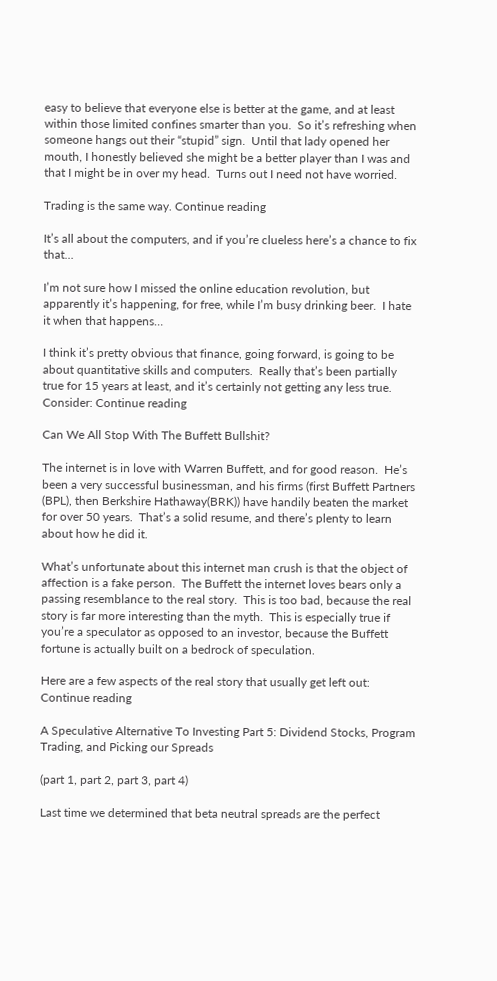easy to believe that everyone else is better at the game, and at least within those limited confines smarter than you.  So it’s refreshing when someone hangs out their “stupid” sign.  Until that lady opened her mouth, I honestly believed she might be a better player than I was and that I might be in over my head.  Turns out I need not have worried.

Trading is the same way. Continue reading

It’s all about the computers, and if you’re clueless here’s a chance to fix that…

I’m not sure how I missed the online education revolution, but apparently it’s happening, for free, while I’m busy drinking beer.  I hate it when that happens…

I think it’s pretty obvious that finance, going forward, is going to be about quantitative skills and computers.  Really that’s been partially true for 15 years at least, and it’s certainly not getting any less true.  Consider: Continue reading

Can We All Stop With The Buffett Bullshit?

The internet is in love with Warren Buffett, and for good reason.  He’s been a very successful businessman, and his firms (first Buffett Partners (BPL), then Berkshire Hathaway(BRK)) have handily beaten the market for over 50 years.  That’s a solid resume, and there’s plenty to learn about how he did it.

What’s unfortunate about this internet man crush is that the object of affection is a fake person.  The Buffett the internet loves bears only a passing resemblance to the real story.  This is too bad, because the real story is far more interesting than the myth.  This is especially true if you’re a speculator as opposed to an investor, because the Buffett fortune is actually built on a bedrock of speculation.

Here are a few aspects of the real story that usually get left out: Continue reading

A Speculative Alternative To Investing Part 5: Dividend Stocks, Program Trading, and Picking our Spreads

(part 1, part 2, part 3, part 4)

Last time we determined that beta neutral spreads are the perfect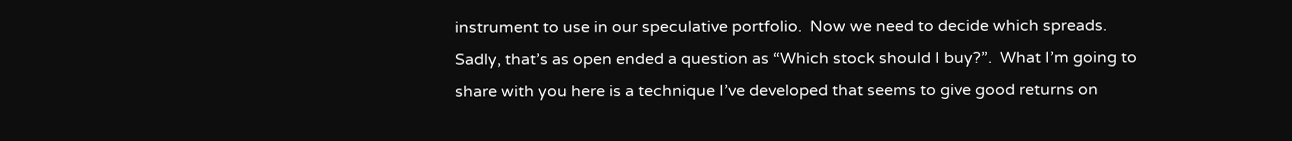instrument to use in our speculative portfolio.  Now we need to decide which spreads.  Sadly, that’s as open ended a question as “Which stock should I buy?”.  What I’m going to share with you here is a technique I’ve developed that seems to give good returns on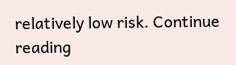relatively low risk. Continue reading